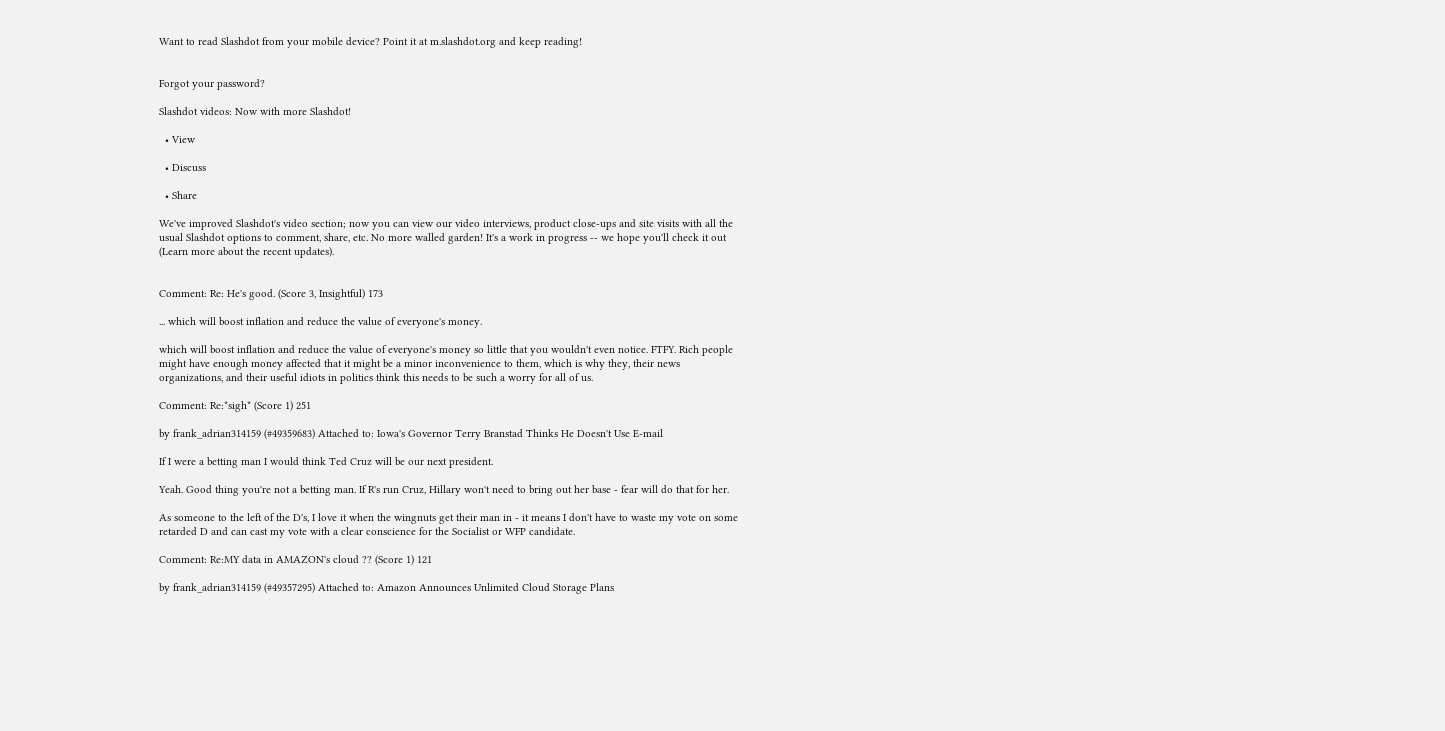Want to read Slashdot from your mobile device? Point it at m.slashdot.org and keep reading!


Forgot your password?

Slashdot videos: Now with more Slashdot!

  • View

  • Discuss

  • Share

We've improved Slashdot's video section; now you can view our video interviews, product close-ups and site visits with all the usual Slashdot options to comment, share, etc. No more walled garden! It's a work in progress -- we hope you'll check it out (Learn more about the recent updates).


Comment: Re: He's good. (Score 3, Insightful) 173

... which will boost inflation and reduce the value of everyone's money.

which will boost inflation and reduce the value of everyone's money so little that you wouldn't even notice. FTFY. Rich people might have enough money affected that it might be a minor inconvenience to them, which is why they, their news organizations, and their useful idiots in politics think this needs to be such a worry for all of us.

Comment: Re:*sigh* (Score 1) 251

by frank_adrian314159 (#49359683) Attached to: Iowa's Governor Terry Branstad Thinks He Doesn't Use E-mail

If I were a betting man I would think Ted Cruz will be our next president.

Yeah. Good thing you're not a betting man. If R's run Cruz, Hillary won't need to bring out her base - fear will do that for her.

As someone to the left of the D's, I love it when the wingnuts get their man in - it means I don't have to waste my vote on some retarded D and can cast my vote with a clear conscience for the Socialist or WFP candidate.

Comment: Re:MY data in AMAZON's cloud ?? (Score 1) 121

by frank_adrian314159 (#49357295) Attached to: Amazon Announces Unlimited Cloud Storage Plans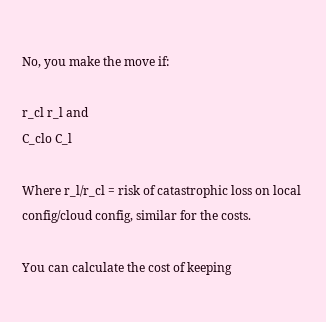No, you make the move if:

r_cl r_l and
C_clo C_l

Where r_l/r_cl = risk of catastrophic loss on local config/cloud config, similar for the costs.

You can calculate the cost of keeping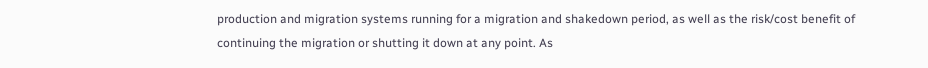production and migration systems running for a migration and shakedown period, as well as the risk/cost benefit of continuing the migration or shutting it down at any point. As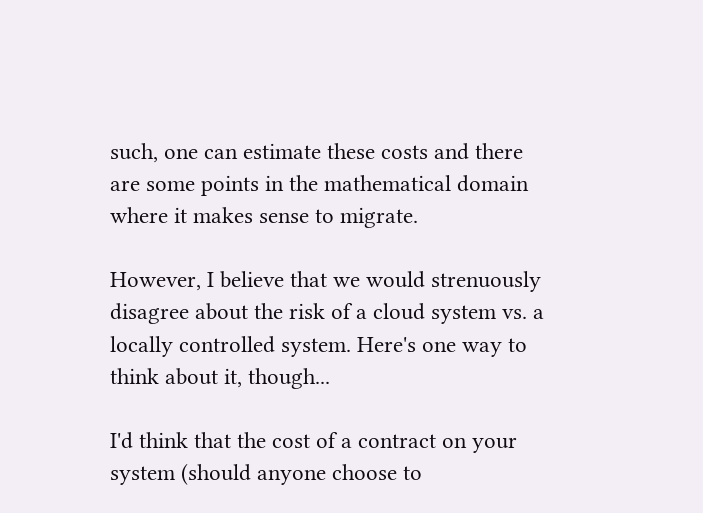such, one can estimate these costs and there are some points in the mathematical domain where it makes sense to migrate.

However, I believe that we would strenuously disagree about the risk of a cloud system vs. a locally controlled system. Here's one way to think about it, though...

I'd think that the cost of a contract on your system (should anyone choose to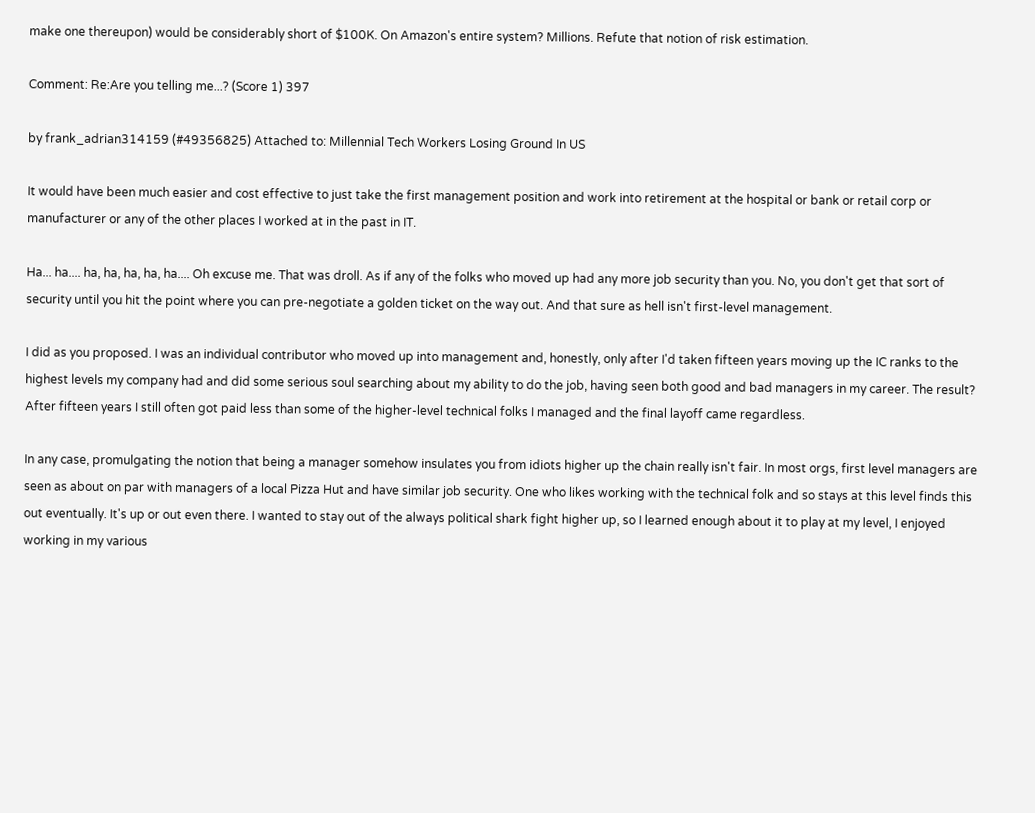make one thereupon) would be considerably short of $100K. On Amazon's entire system? Millions. Refute that notion of risk estimation.

Comment: Re:Are you telling me...? (Score 1) 397

by frank_adrian314159 (#49356825) Attached to: Millennial Tech Workers Losing Ground In US

It would have been much easier and cost effective to just take the first management position and work into retirement at the hospital or bank or retail corp or manufacturer or any of the other places I worked at in the past in IT.

Ha... ha.... ha, ha, ha, ha, ha.... Oh excuse me. That was droll. As if any of the folks who moved up had any more job security than you. No, you don't get that sort of security until you hit the point where you can pre-negotiate a golden ticket on the way out. And that sure as hell isn't first-level management.

I did as you proposed. I was an individual contributor who moved up into management and, honestly, only after I'd taken fifteen years moving up the IC ranks to the highest levels my company had and did some serious soul searching about my ability to do the job, having seen both good and bad managers in my career. The result? After fifteen years I still often got paid less than some of the higher-level technical folks I managed and the final layoff came regardless.

In any case, promulgating the notion that being a manager somehow insulates you from idiots higher up the chain really isn't fair. In most orgs, first level managers are seen as about on par with managers of a local Pizza Hut and have similar job security. One who likes working with the technical folk and so stays at this level finds this out eventually. It's up or out even there. I wanted to stay out of the always political shark fight higher up, so I learned enough about it to play at my level, I enjoyed working in my various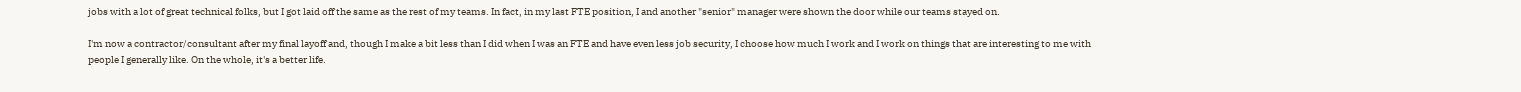jobs with a lot of great technical folks, but I got laid off the same as the rest of my teams. In fact, in my last FTE position, I and another "senior" manager were shown the door while our teams stayed on.

I'm now a contractor/consultant after my final layoff and, though I make a bit less than I did when I was an FTE and have even less job security, I choose how much I work and I work on things that are interesting to me with people I generally like. On the whole, it's a better life.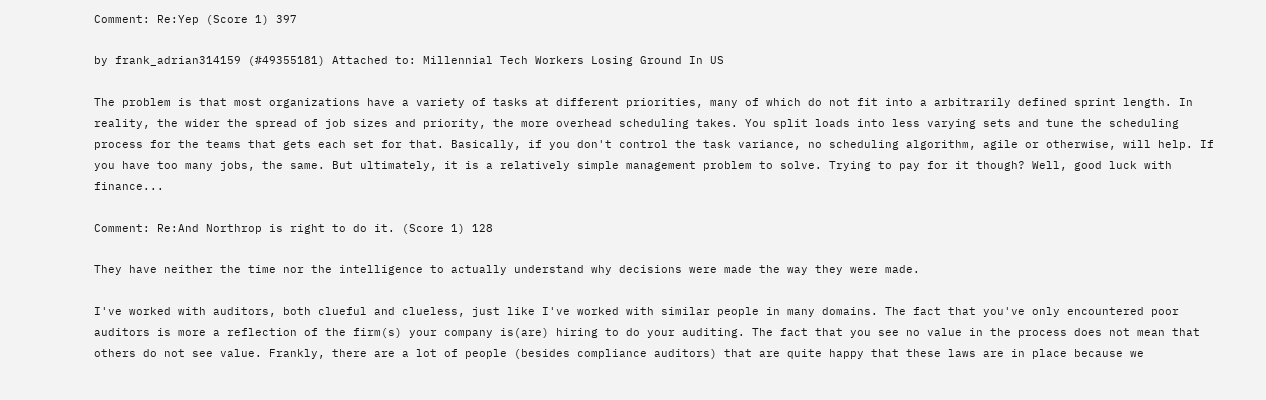Comment: Re:Yep (Score 1) 397

by frank_adrian314159 (#49355181) Attached to: Millennial Tech Workers Losing Ground In US

The problem is that most organizations have a variety of tasks at different priorities, many of which do not fit into a arbitrarily defined sprint length. In reality, the wider the spread of job sizes and priority, the more overhead scheduling takes. You split loads into less varying sets and tune the scheduling process for the teams that gets each set for that. Basically, if you don't control the task variance, no scheduling algorithm, agile or otherwise, will help. If you have too many jobs, the same. But ultimately, it is a relatively simple management problem to solve. Trying to pay for it though? Well, good luck with finance...

Comment: Re:And Northrop is right to do it. (Score 1) 128

They have neither the time nor the intelligence to actually understand why decisions were made the way they were made.

I've worked with auditors, both clueful and clueless, just like I've worked with similar people in many domains. The fact that you've only encountered poor auditors is more a reflection of the firm(s) your company is(are) hiring to do your auditing. The fact that you see no value in the process does not mean that others do not see value. Frankly, there are a lot of people (besides compliance auditors) that are quite happy that these laws are in place because we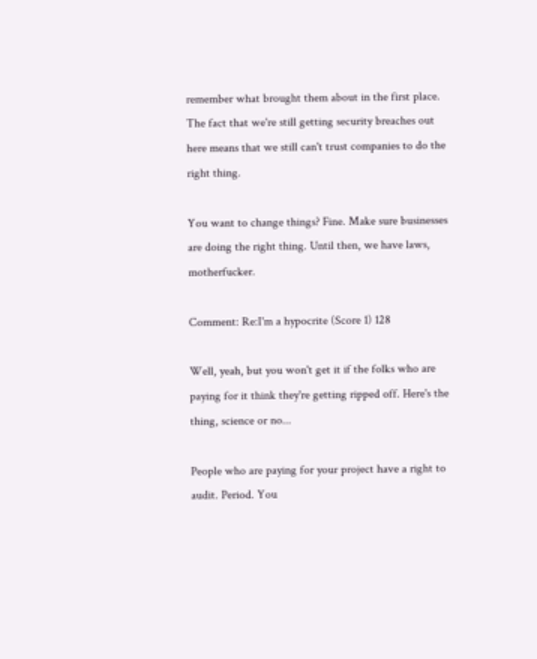remember what brought them about in the first place. The fact that we're still getting security breaches out here means that we still can't trust companies to do the right thing.

You want to change things? Fine. Make sure businesses are doing the right thing. Until then, we have laws, motherfucker.

Comment: Re:I'm a hypocrite (Score 1) 128

Well, yeah, but you won't get it if the folks who are paying for it think they're getting ripped off. Here's the thing, science or no...

People who are paying for your project have a right to audit. Period. You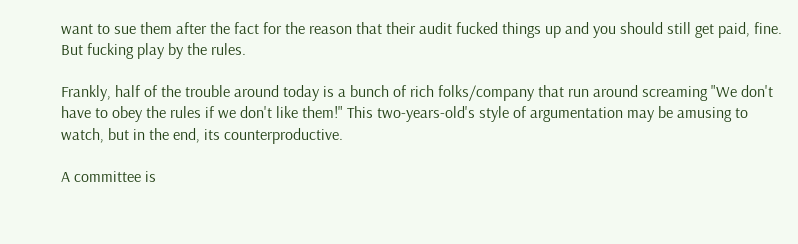want to sue them after the fact for the reason that their audit fucked things up and you should still get paid, fine. But fucking play by the rules.

Frankly, half of the trouble around today is a bunch of rich folks/company that run around screaming "We don't have to obey the rules if we don't like them!" This two-years-old's style of argumentation may be amusing to watch, but in the end, its counterproductive.

A committee is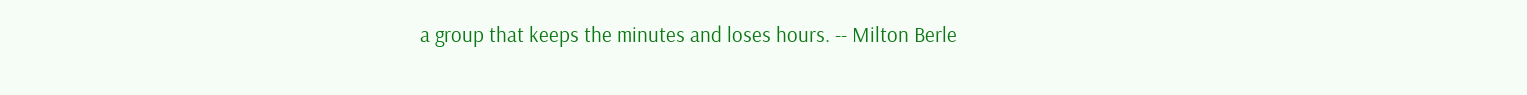a group that keeps the minutes and loses hours. -- Milton Berle